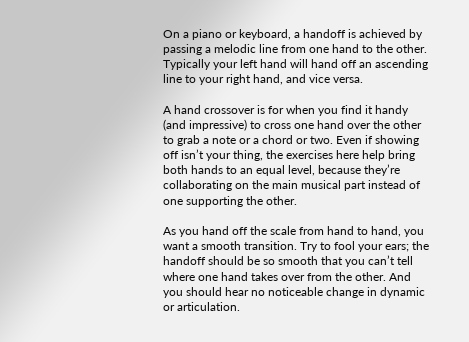On a piano or keyboard, a handoff is achieved by passing a melodic line from one hand to the other. Typically your left hand will hand off an ascending line to your right hand, and vice versa.

A hand crossover is for when you find it handy (and impressive) to cross one hand over the other to grab a note or a chord or two. Even if showing off isn’t your thing, the exercises here help bring both hands to an equal level, because they’re collaborating on the main musical part instead of one supporting the other.

As you hand off the scale from hand to hand, you want a smooth transition. Try to fool your ears; the handoff should be so smooth that you can’t tell where one hand takes over from the other. And you should hear no noticeable change in dynamic or articulation.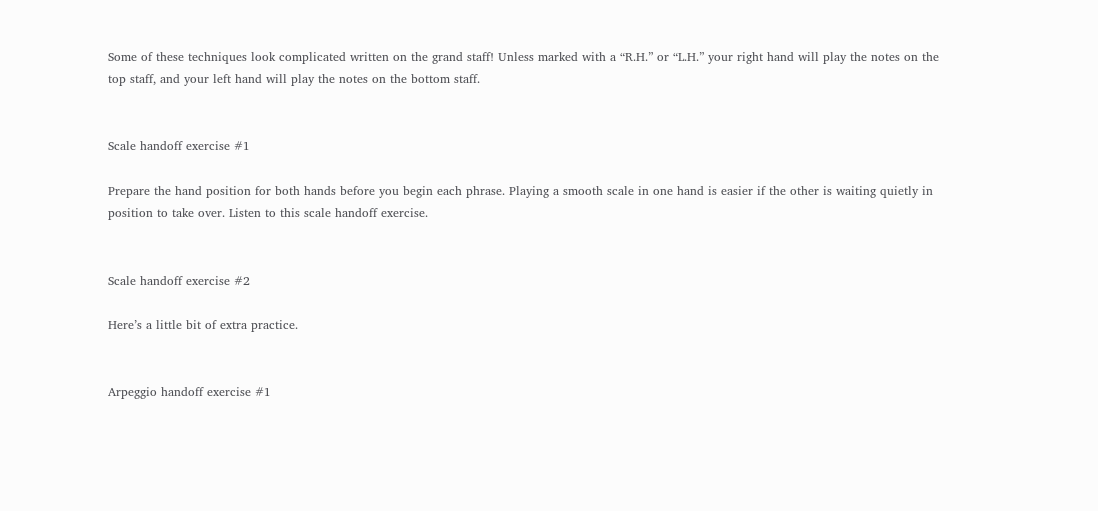Some of these techniques look complicated written on the grand staff! Unless marked with a “R.H.” or “L.H.” your right hand will play the notes on the top staff, and your left hand will play the notes on the bottom staff.


Scale handoff exercise #1

Prepare the hand position for both hands before you begin each phrase. Playing a smooth scale in one hand is easier if the other is waiting quietly in position to take over. Listen to this scale handoff exercise.


Scale handoff exercise #2

Here’s a little bit of extra practice.


Arpeggio handoff exercise #1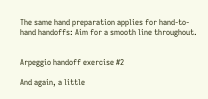The same hand preparation applies for hand-to-hand handoffs: Aim for a smooth line throughout.


Arpeggio handoff exercise #2

And again, a little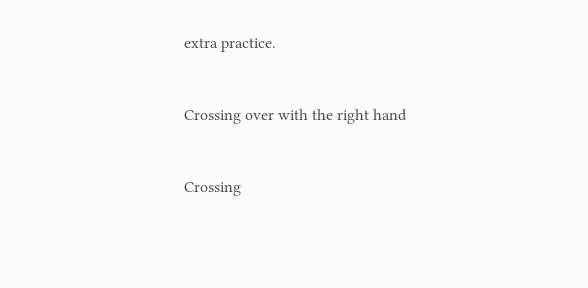extra practice.


Crossing over with the right hand


Crossing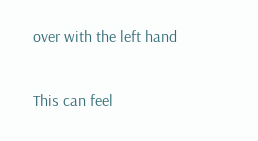over with the left hand

This can feel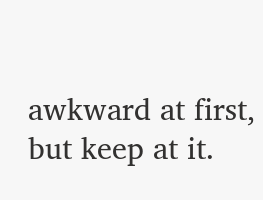awkward at first, but keep at it.